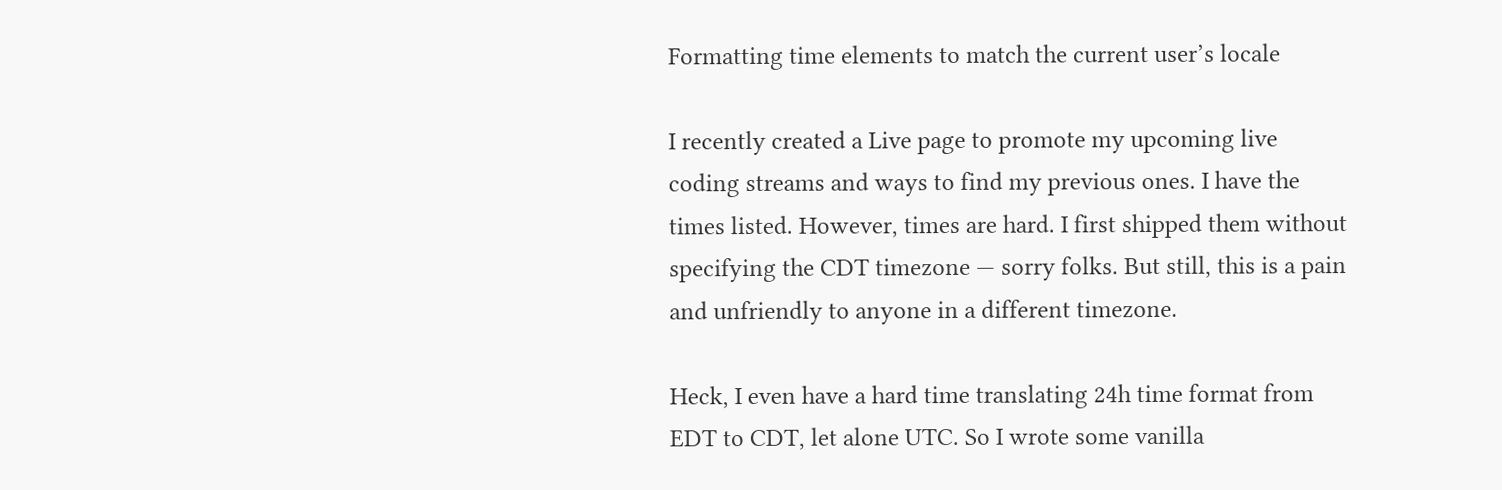Formatting time elements to match the current user’s locale

I recently created a Live page to promote my upcoming live coding streams and ways to find my previous ones. I have the times listed. However, times are hard. I first shipped them without specifying the CDT timezone — sorry folks. But still, this is a pain and unfriendly to anyone in a different timezone.

Heck, I even have a hard time translating 24h time format from EDT to CDT, let alone UTC. So I wrote some vanilla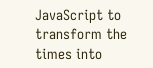JavaScript to transform the times into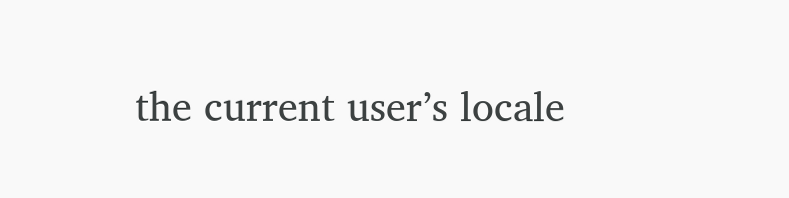the current user’s locale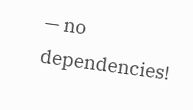— no dependencies!